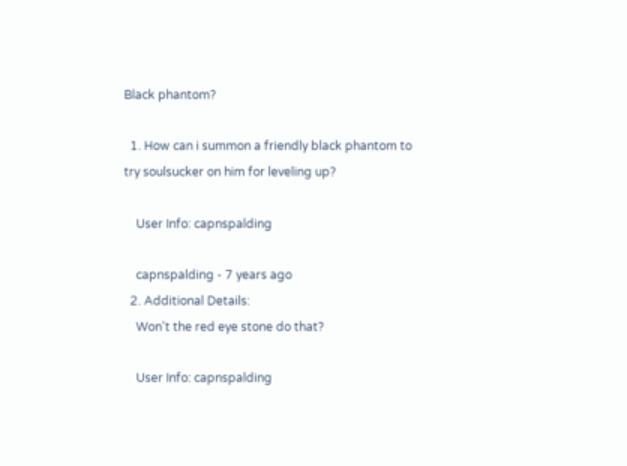Black phantom?

  1. How can i summon a friendly black phantom to try soulsucker on him for leveling up?

    User Info: capnspalding

    capnspalding - 7 years ago
  2. Additional Details:
    Won't the red eye stone do that?

    User Info: capnspalding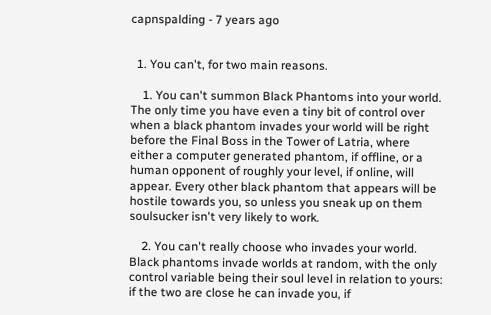capnspalding - 7 years ago


  1. You can't, for two main reasons.

    1. You can't summon Black Phantoms into your world. The only time you have even a tiny bit of control over when a black phantom invades your world will be right before the Final Boss in the Tower of Latria, where either a computer generated phantom, if offline, or a human opponent of roughly your level, if online, will appear. Every other black phantom that appears will be hostile towards you, so unless you sneak up on them soulsucker isn't very likely to work.

    2. You can't really choose who invades your world. Black phantoms invade worlds at random, with the only control variable being their soul level in relation to yours: if the two are close he can invade you, if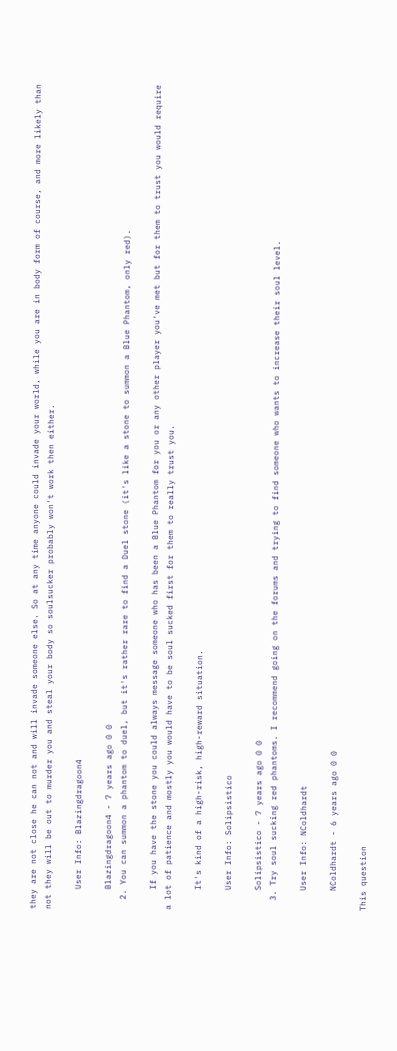they are not close he can not and will invade someone else. So at any time anyone could invade your world, while you are in body form of course, and more likely than not they will be out to murder you and steal your body so soulsucker probably won't work then either.

    User Info: Blazingdragoon4

    Blazingdragoon4 - 7 years ago 0 0
  2. You can summon a phantom to duel, but it's rather rare to find a Duel stone (it's like a stone to summon a Blue Phantom, only red).

    If you have the stone you could always message someone who has been a Blue Phantom for you or any other player you've met but for them to trust you would require a lot of patience and mostly you would have to be soul sucked first for them to really trust you.

    It's kind of a high-risk, high-reward situation.

    User Info: Solipsistico

    Solipsistico - 7 years ago 0 0
  3. Try soul sucking red phantoms. I recommend going on the forums and trying to find someone who wants to increase their soul level.

    User Info: NColdhardt

    NColdhardt - 6 years ago 0 0

This question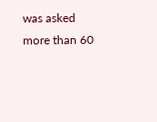was asked more than 60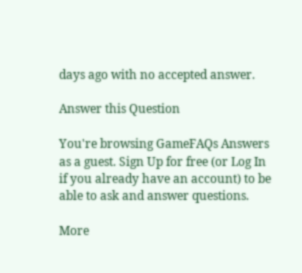days ago with no accepted answer.

Answer this Question

You're browsing GameFAQs Answers as a guest. Sign Up for free (or Log In if you already have an account) to be able to ask and answer questions.

More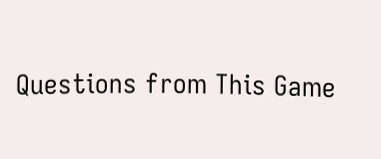Questions from This Game